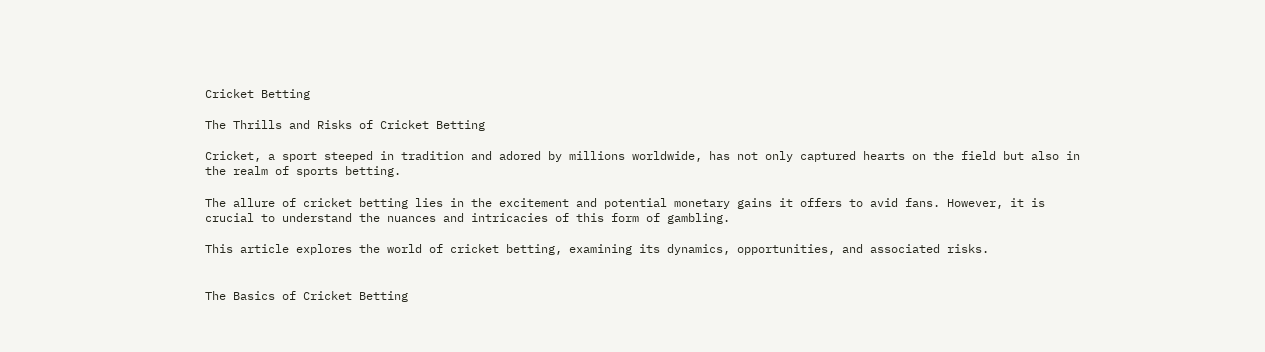Cricket Betting

The Thrills and Risks of Cricket Betting

Cricket, a sport steeped in tradition and adored by millions worldwide, has not only captured hearts on the field but also in the realm of sports betting.

The allure of cricket betting lies in the excitement and potential monetary gains it offers to avid fans. However, it is crucial to understand the nuances and intricacies of this form of gambling.

This article explores the world of cricket betting, examining its dynamics, opportunities, and associated risks.


The Basics of Cricket Betting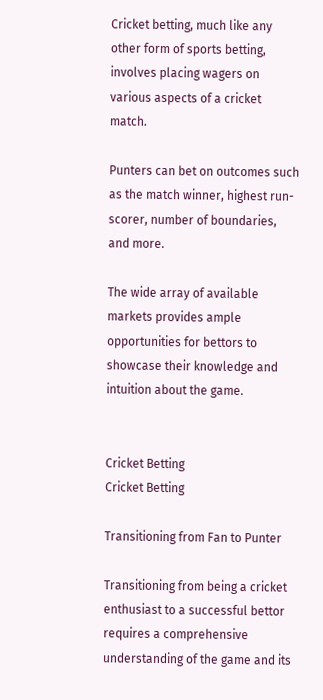Cricket betting, much like any other form of sports betting, involves placing wagers on various aspects of a cricket match.

Punters can bet on outcomes such as the match winner, highest run-scorer, number of boundaries, and more.

The wide array of available markets provides ample opportunities for bettors to showcase their knowledge and intuition about the game.


Cricket Betting
Cricket Betting

Transitioning from Fan to Punter

Transitioning from being a cricket enthusiast to a successful bettor requires a comprehensive understanding of the game and its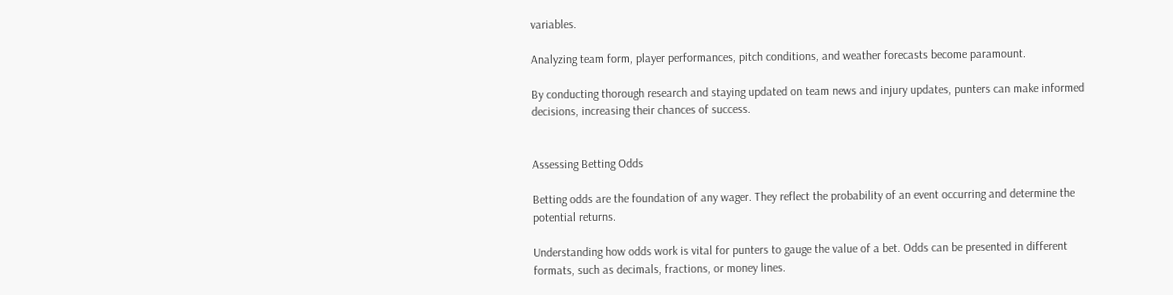variables.

Analyzing team form, player performances, pitch conditions, and weather forecasts become paramount.

By conducting thorough research and staying updated on team news and injury updates, punters can make informed decisions, increasing their chances of success.


Assessing Betting Odds

Betting odds are the foundation of any wager. They reflect the probability of an event occurring and determine the potential returns.

Understanding how odds work is vital for punters to gauge the value of a bet. Odds can be presented in different formats, such as decimals, fractions, or money lines.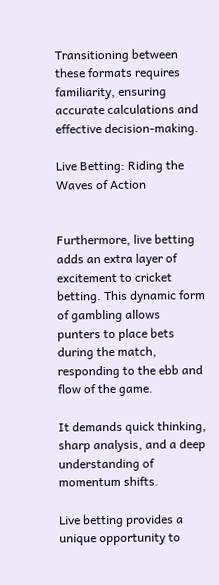Transitioning between these formats requires familiarity, ensuring accurate calculations and effective decision-making.

Live Betting: Riding the Waves of Action


Furthermore, live betting adds an extra layer of excitement to cricket betting. This dynamic form of gambling allows punters to place bets during the match, responding to the ebb and flow of the game.

It demands quick thinking, sharp analysis, and a deep understanding of momentum shifts.

Live betting provides a unique opportunity to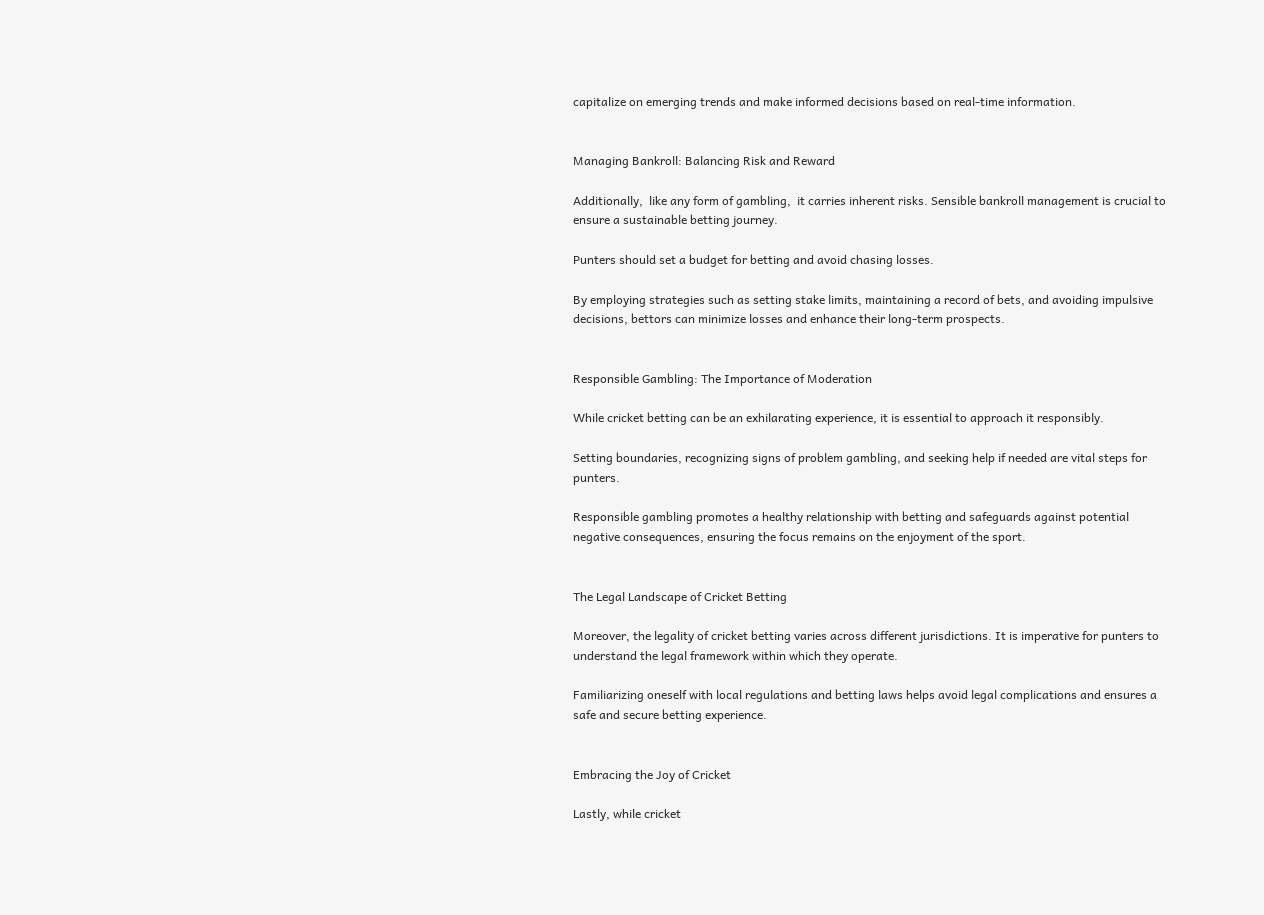capitalize on emerging trends and make informed decisions based on real-time information.


Managing Bankroll: Balancing Risk and Reward

Additionally,  like any form of gambling,  it carries inherent risks. Sensible bankroll management is crucial to ensure a sustainable betting journey.

Punters should set a budget for betting and avoid chasing losses.

By employing strategies such as setting stake limits, maintaining a record of bets, and avoiding impulsive decisions, bettors can minimize losses and enhance their long-term prospects.


Responsible Gambling: The Importance of Moderation

While cricket betting can be an exhilarating experience, it is essential to approach it responsibly.

Setting boundaries, recognizing signs of problem gambling, and seeking help if needed are vital steps for punters.

Responsible gambling promotes a healthy relationship with betting and safeguards against potential negative consequences, ensuring the focus remains on the enjoyment of the sport.


The Legal Landscape of Cricket Betting

Moreover, the legality of cricket betting varies across different jurisdictions. It is imperative for punters to understand the legal framework within which they operate.

Familiarizing oneself with local regulations and betting laws helps avoid legal complications and ensures a safe and secure betting experience.


Embracing the Joy of Cricket

Lastly, while cricket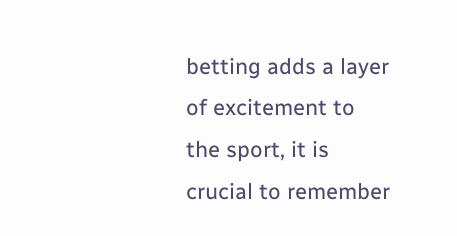betting adds a layer of excitement to the sport, it is crucial to remember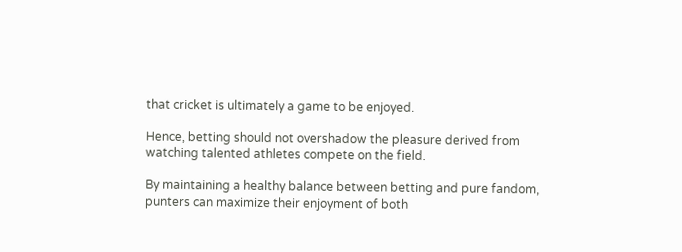that cricket is ultimately a game to be enjoyed.

Hence, betting should not overshadow the pleasure derived from watching talented athletes compete on the field.

By maintaining a healthy balance between betting and pure fandom, punters can maximize their enjoyment of both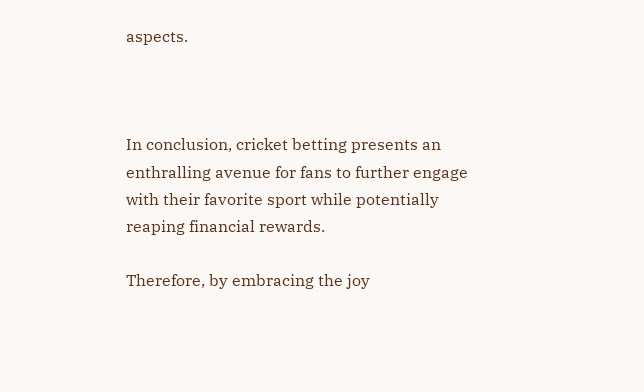aspects.



In conclusion, cricket betting presents an enthralling avenue for fans to further engage with their favorite sport while potentially reaping financial rewards.

Therefore, by embracing the joy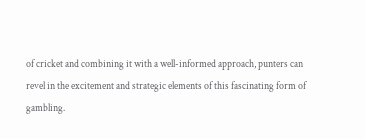of cricket and combining it with a well-informed approach, punters can revel in the excitement and strategic elements of this fascinating form of gambling.